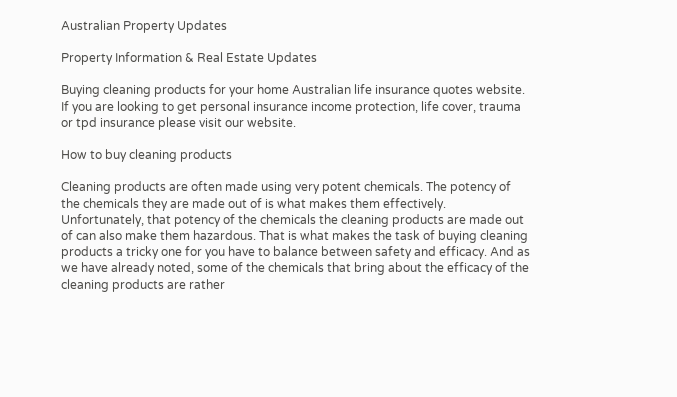Australian Property Updates

Property Information & Real Estate Updates

Buying cleaning products for your home Australian life insurance quotes website. If you are looking to get personal insurance income protection, life cover, trauma or tpd insurance please visit our website.

How to buy cleaning products

Cleaning products are often made using very potent chemicals. The potency of the chemicals they are made out of is what makes them effectively. Unfortunately, that potency of the chemicals the cleaning products are made out of can also make them hazardous. That is what makes the task of buying cleaning products a tricky one for you have to balance between safety and efficacy. And as we have already noted, some of the chemicals that bring about the efficacy of the cleaning products are rather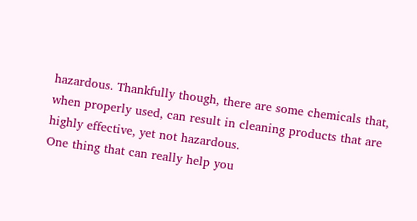hazardous. Thankfully though, there are some chemicals that, when properly used, can result in cleaning products that are highly effective, yet not hazardous.
One thing that can really help you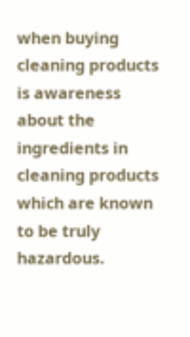when buying cleaning products is awareness about the ingredients in cleaning products which are known to be truly hazardous.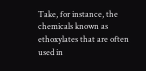Take, for instance, the chemicals known as ethoxylates that are often used in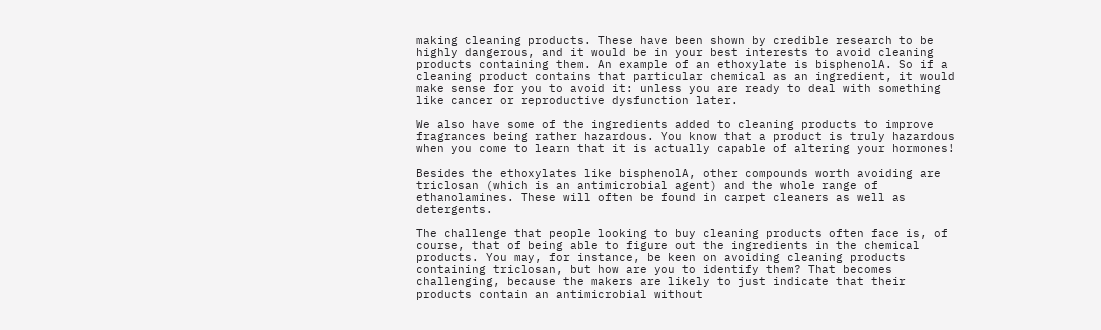making cleaning products. These have been shown by credible research to be highly dangerous, and it would be in your best interests to avoid cleaning products containing them. An example of an ethoxylate is bisphenolA. So if a cleaning product contains that particular chemical as an ingredient, it would make sense for you to avoid it: unless you are ready to deal with something like cancer or reproductive dysfunction later.

We also have some of the ingredients added to cleaning products to improve fragrances being rather hazardous. You know that a product is truly hazardous when you come to learn that it is actually capable of altering your hormones!

Besides the ethoxylates like bisphenolA, other compounds worth avoiding are triclosan (which is an antimicrobial agent) and the whole range of ethanolamines. These will often be found in carpet cleaners as well as detergents.

The challenge that people looking to buy cleaning products often face is, of course, that of being able to figure out the ingredients in the chemical products. You may, for instance, be keen on avoiding cleaning products containing triclosan, but how are you to identify them? That becomes challenging, because the makers are likely to just indicate that their products contain an antimicrobial without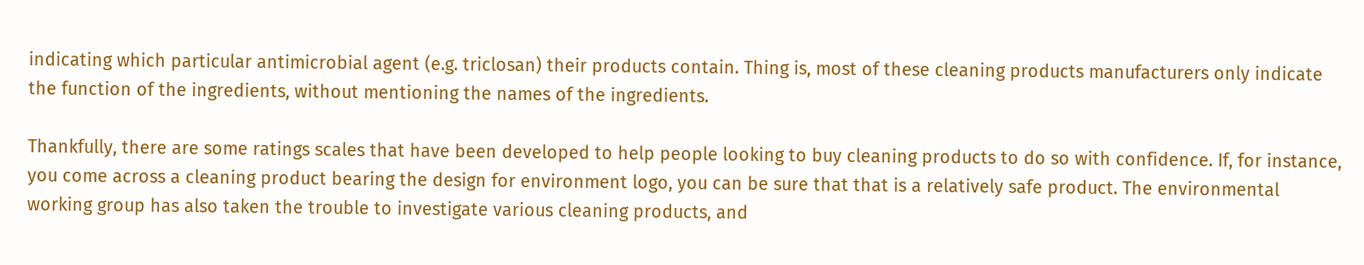indicating which particular antimicrobial agent (e.g. triclosan) their products contain. Thing is, most of these cleaning products manufacturers only indicate the function of the ingredients, without mentioning the names of the ingredients.

Thankfully, there are some ratings scales that have been developed to help people looking to buy cleaning products to do so with confidence. If, for instance, you come across a cleaning product bearing the design for environment logo, you can be sure that that is a relatively safe product. The environmental working group has also taken the trouble to investigate various cleaning products, and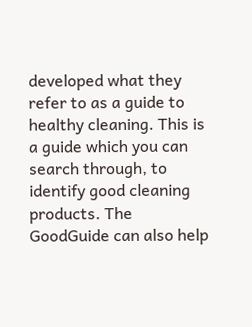developed what they refer to as a guide to healthy cleaning. This is a guide which you can search through, to identify good cleaning products. The GoodGuide can also help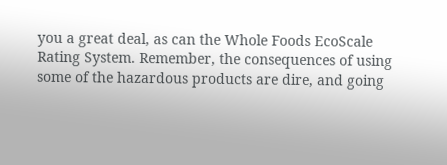you a great deal, as can the Whole Foods EcoScale Rating System. Remember, the consequences of using some of the hazardous products are dire, and going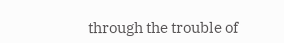through the trouble of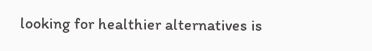looking for healthier alternatives is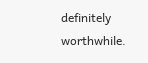definitely worthwhile.